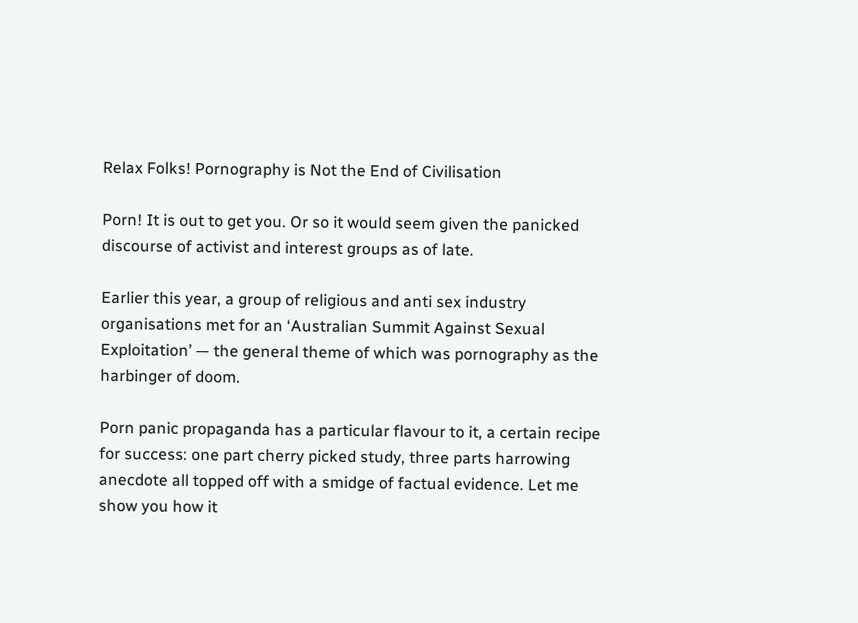Relax Folks! Pornography is Not the End of Civilisation

Porn! It is out to get you. Or so it would seem given the panicked discourse of activist and interest groups as of late.

Earlier this year, a group of religious and anti sex industry organisations met for an ‘Australian Summit Against Sexual Exploitation’ — the general theme of which was pornography as the harbinger of doom.

Porn panic propaganda has a particular flavour to it, a certain recipe for success: one part cherry picked study, three parts harrowing anecdote all topped off with a smidge of factual evidence. Let me show you how it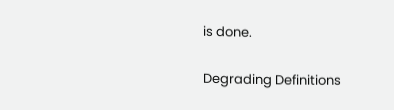is done.

Degrading Definitions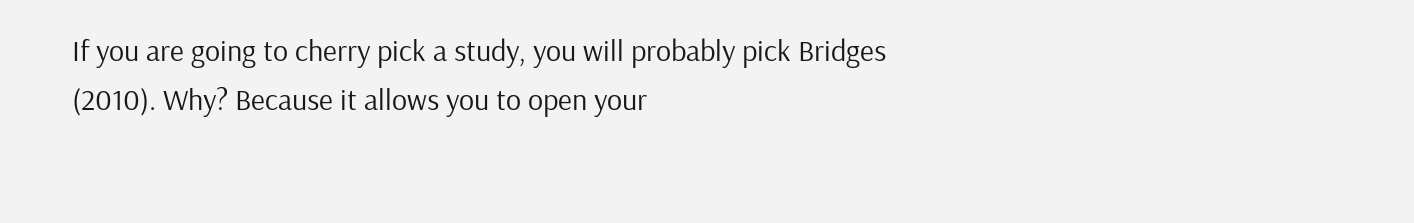If you are going to cherry pick a study, you will probably pick Bridges (2010). Why? Because it allows you to open your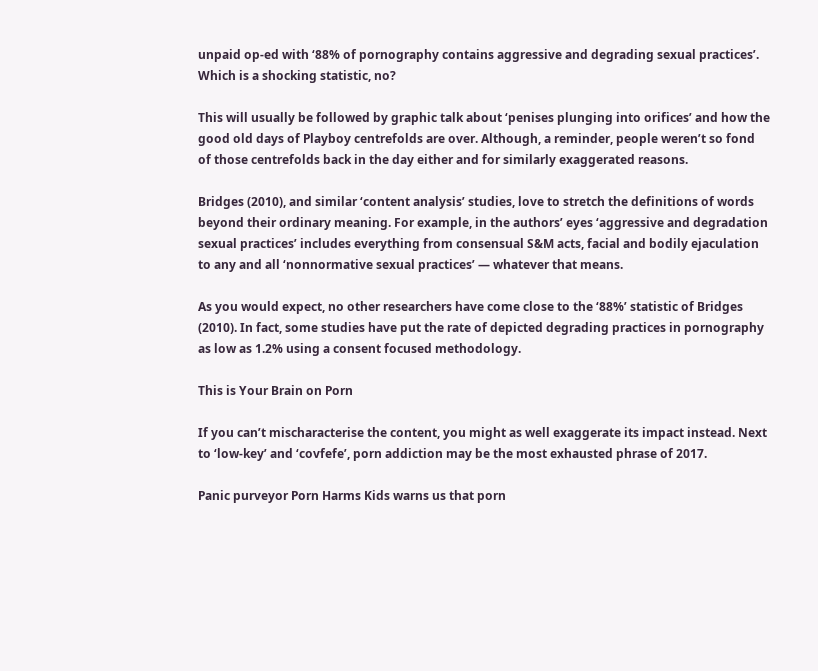unpaid op-ed with ‘88% of pornography contains aggressive and degrading sexual practices’. Which is a shocking statistic, no?

This will usually be followed by graphic talk about ‘penises plunging into orifices’ and how the good old days of Playboy centrefolds are over. Although, a reminder, people weren’t so fond of those centrefolds back in the day either and for similarly exaggerated reasons.

Bridges (2010), and similar ‘content analysis’ studies, love to stretch the definitions of words beyond their ordinary meaning. For example, in the authors’ eyes ‘aggressive and degradation sexual practices’ includes everything from consensual S&M acts, facial and bodily ejaculation to any and all ‘nonnormative sexual practices’ — whatever that means.

As you would expect, no other researchers have come close to the ‘88%’ statistic of Bridges (2010). In fact, some studies have put the rate of depicted degrading practices in pornography as low as 1.2% using a consent focused methodology.

This is Your Brain on Porn

If you can’t mischaracterise the content, you might as well exaggerate its impact instead. Next to ‘low-key’ and ‘covfefe’, porn addiction may be the most exhausted phrase of 2017.

Panic purveyor Porn Harms Kids warns us that porn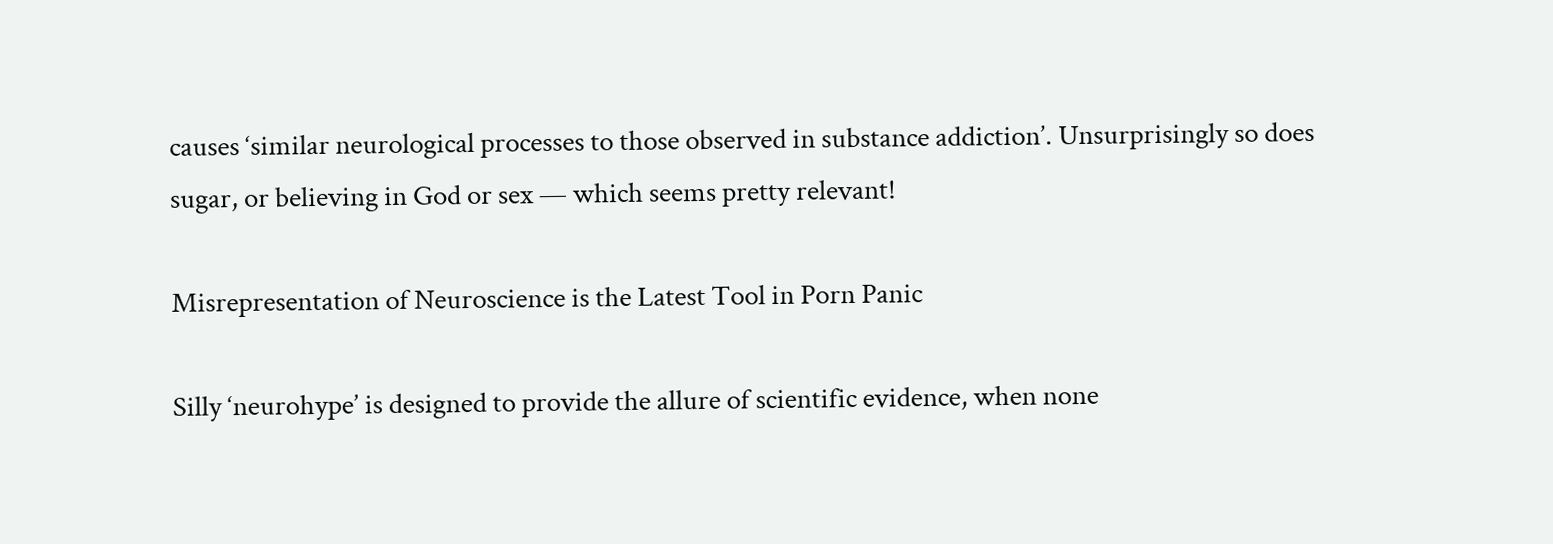causes ‘similar neurological processes to those observed in substance addiction’. Unsurprisingly so does sugar, or believing in God or sex — which seems pretty relevant!

Misrepresentation of Neuroscience is the Latest Tool in Porn Panic

Silly ‘neurohype’ is designed to provide the allure of scientific evidence, when none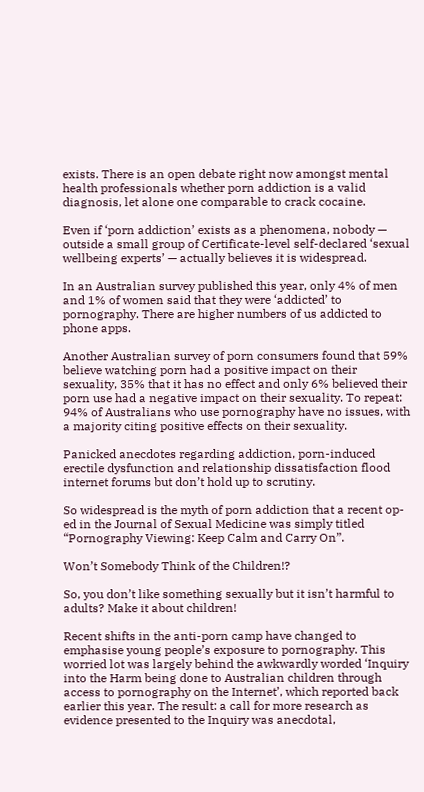exists. There is an open debate right now amongst mental health professionals whether porn addiction is a valid diagnosis, let alone one comparable to crack cocaine.

Even if ‘porn addiction’ exists as a phenomena, nobody — outside a small group of Certificate-level self-declared ‘sexual wellbeing experts’ — actually believes it is widespread.

In an Australian survey published this year, only 4% of men and 1% of women said that they were ‘addicted’ to pornography. There are higher numbers of us addicted to phone apps.

Another Australian survey of porn consumers found that 59% believe watching porn had a positive impact on their sexuality, 35% that it has no effect and only 6% believed their porn use had a negative impact on their sexuality. To repeat: 94% of Australians who use pornography have no issues, with a majority citing positive effects on their sexuality.

Panicked anecdotes regarding addiction, porn-induced erectile dysfunction and relationship dissatisfaction flood internet forums but don’t hold up to scrutiny.

So widespread is the myth of porn addiction that a recent op-ed in the Journal of Sexual Medicine was simply titled “Pornography Viewing: Keep Calm and Carry On”.

Won’t Somebody Think of the Children!?

So, you don’t like something sexually but it isn’t harmful to adults? Make it about children!

Recent shifts in the anti-porn camp have changed to emphasise young people’s exposure to pornography. This worried lot was largely behind the awkwardly worded ‘Inquiry into the Harm being done to Australian children through access to pornography on the Internet’, which reported back earlier this year. The result: a call for more research as evidence presented to the Inquiry was anecdotal,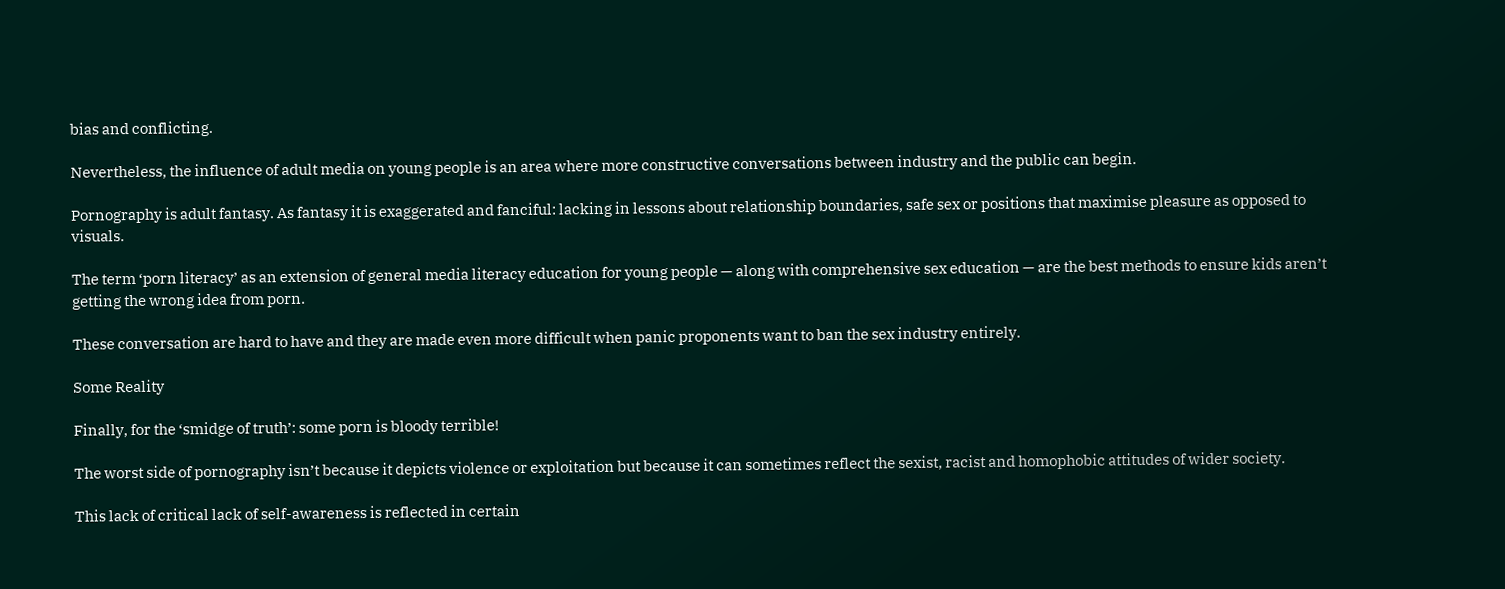bias and conflicting.

Nevertheless, the influence of adult media on young people is an area where more constructive conversations between industry and the public can begin.

Pornography is adult fantasy. As fantasy it is exaggerated and fanciful: lacking in lessons about relationship boundaries, safe sex or positions that maximise pleasure as opposed to visuals.

The term ‘porn literacy’ as an extension of general media literacy education for young people — along with comprehensive sex education — are the best methods to ensure kids aren’t getting the wrong idea from porn.

These conversation are hard to have and they are made even more difficult when panic proponents want to ban the sex industry entirely.

Some Reality

Finally, for the ‘smidge of truth’: some porn is bloody terrible!

The worst side of pornography isn’t because it depicts violence or exploitation but because it can sometimes reflect the sexist, racist and homophobic attitudes of wider society.

This lack of critical lack of self-awareness is reflected in certain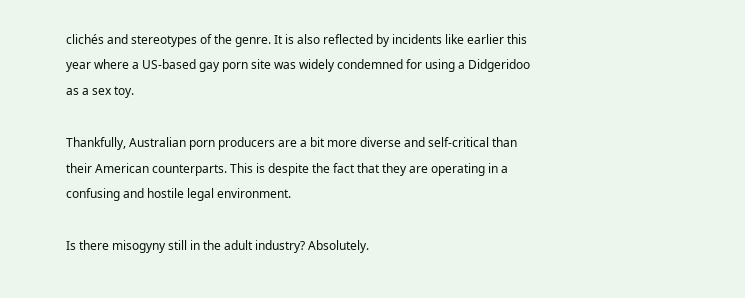clichés and stereotypes of the genre. It is also reflected by incidents like earlier this year where a US-based gay porn site was widely condemned for using a Didgeridoo as a sex toy.

Thankfully, Australian porn producers are a bit more diverse and self-critical than their American counterparts. This is despite the fact that they are operating in a confusing and hostile legal environment.

Is there misogyny still in the adult industry? Absolutely.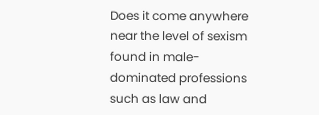Does it come anywhere near the level of sexism found in male-dominated professions such as law and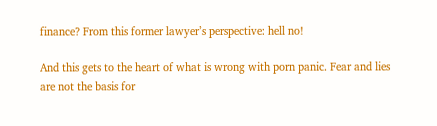finance? From this former lawyer’s perspective: hell no!

And this gets to the heart of what is wrong with porn panic. Fear and lies are not the basis for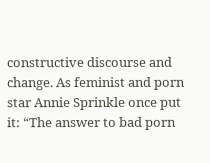constructive discourse and change. As feminist and porn star Annie Sprinkle once put it: “The answer to bad porn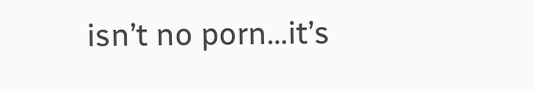isn’t no porn…it’s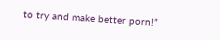to try and make better porn!”